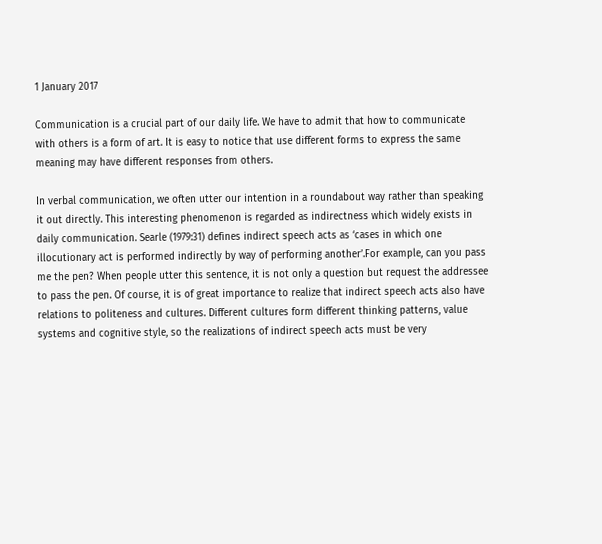1 January 2017

Communication is a crucial part of our daily life. We have to admit that how to communicate with others is a form of art. It is easy to notice that use different forms to express the same meaning may have different responses from others.

In verbal communication, we often utter our intention in a roundabout way rather than speaking it out directly. This interesting phenomenon is regarded as indirectness which widely exists in daily communication. Searle (1979:31) defines indirect speech acts as ‘cases in which one illocutionary act is performed indirectly by way of performing another’.For example, can you pass me the pen? When people utter this sentence, it is not only a question but request the addressee to pass the pen. Of course, it is of great importance to realize that indirect speech acts also have relations to politeness and cultures. Different cultures form different thinking patterns, value systems and cognitive style, so the realizations of indirect speech acts must be very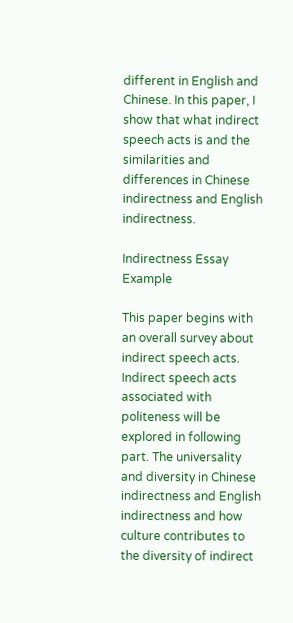different in English and Chinese. In this paper, I show that what indirect speech acts is and the similarities and differences in Chinese indirectness and English indirectness.

Indirectness Essay Example

This paper begins with an overall survey about indirect speech acts. Indirect speech acts associated with politeness will be explored in following part. The universality and diversity in Chinese indirectness and English indirectness and how culture contributes to the diversity of indirect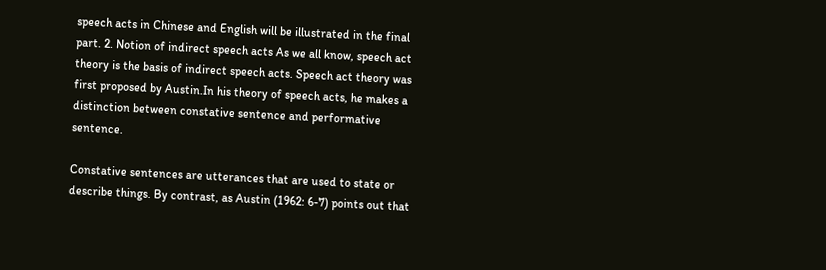speech acts in Chinese and English will be illustrated in the final part. 2. Notion of indirect speech acts As we all know, speech act theory is the basis of indirect speech acts. Speech act theory was first proposed by Austin.In his theory of speech acts, he makes a distinction between constative sentence and performative sentence.

Constative sentences are utterances that are used to state or describe things. By contrast, as Austin (1962: 6-7) points out that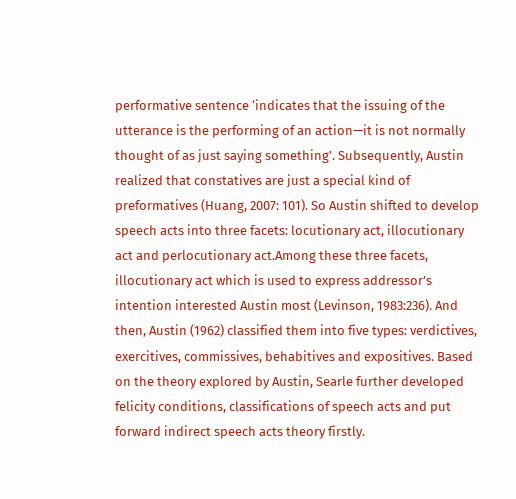performative sentence ‘indicates that the issuing of the utterance is the performing of an action—it is not normally thought of as just saying something’. Subsequently, Austin realized that constatives are just a special kind of preformatives (Huang, 2007: 101). So Austin shifted to develop speech acts into three facets: locutionary act, illocutionary act and perlocutionary act.Among these three facets, illocutionary act which is used to express addressor’s intention interested Austin most (Levinson, 1983:236). And then, Austin (1962) classified them into five types: verdictives, exercitives, commissives, behabitives and expositives. Based on the theory explored by Austin, Searle further developed felicity conditions, classifications of speech acts and put forward indirect speech acts theory firstly.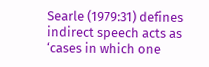Searle (1979:31) defines indirect speech acts as ‘cases in which one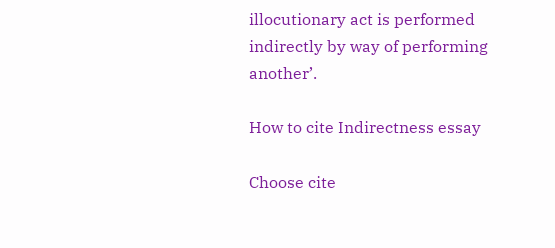illocutionary act is performed indirectly by way of performing another’.

How to cite Indirectness essay

Choose cite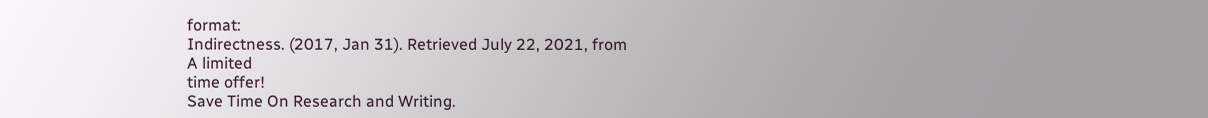format:
Indirectness. (2017, Jan 31). Retrieved July 22, 2021, from
A limited
time offer!
Save Time On Research and Writing.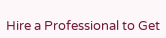Hire a Professional to Get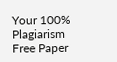Your 100% Plagiarism Free Paper